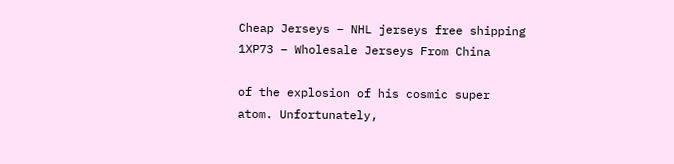Cheap Jerseys – NHL jerseys free shipping 1XP73 – Wholesale Jerseys From China

of the explosion of his cosmic super atom. Unfortunately,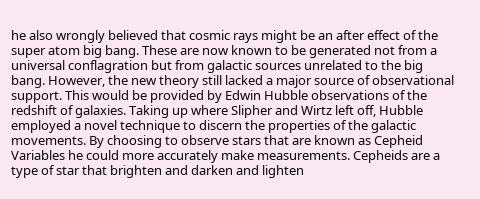he also wrongly believed that cosmic rays might be an after effect of the super atom big bang. These are now known to be generated not from a universal conflagration but from galactic sources unrelated to the big bang. However, the new theory still lacked a major source of observational support. This would be provided by Edwin Hubble observations of the redshift of galaxies. Taking up where Slipher and Wirtz left off, Hubble employed a novel technique to discern the properties of the galactic movements. By choosing to observe stars that are known as Cepheid Variables he could more accurately make measurements. Cepheids are a type of star that brighten and darken and lighten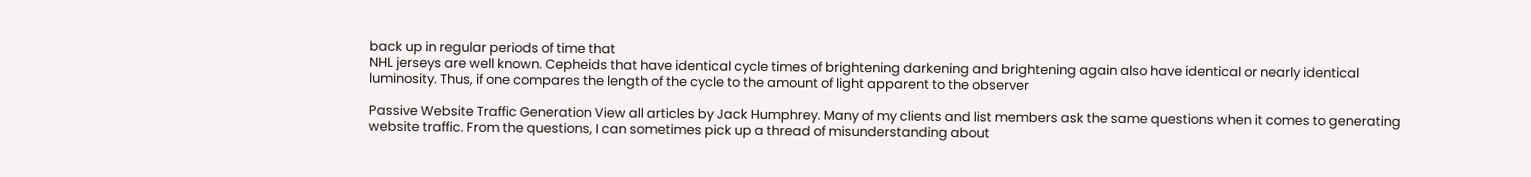back up in regular periods of time that
NHL jerseys are well known. Cepheids that have identical cycle times of brightening darkening and brightening again also have identical or nearly identical luminosity. Thus, if one compares the length of the cycle to the amount of light apparent to the observer

Passive Website Traffic Generation View all articles by Jack Humphrey. Many of my clients and list members ask the same questions when it comes to generating website traffic. From the questions, I can sometimes pick up a thread of misunderstanding about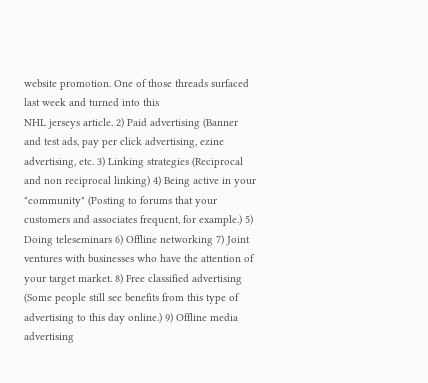website promotion. One of those threads surfaced last week and turned into this
NHL jerseys article. 2) Paid advertising (Banner and test ads, pay per click advertising, ezine advertising, etc. 3) Linking strategies (Reciprocal and non reciprocal linking) 4) Being active in your "community" (Posting to forums that your customers and associates frequent, for example.) 5) Doing teleseminars 6) Offline networking 7) Joint ventures with businesses who have the attention of your target market. 8) Free classified advertising (Some people still see benefits from this type of advertising to this day online.) 9) Offline media advertising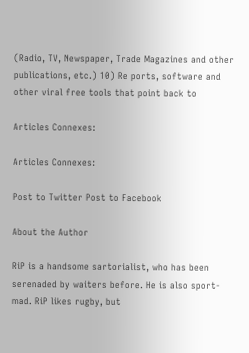(Radio, TV, Newspaper, Trade Magazines and other publications, etc.) 10) Re ports, software and other viral free tools that point back to

Articles Connexes:

Articles Connexes:

Post to Twitter Post to Facebook

About the Author

RiP is a handsome sartorialist, who has been serenaded by waiters before. He is also sport-mad. RiP likes rugby, but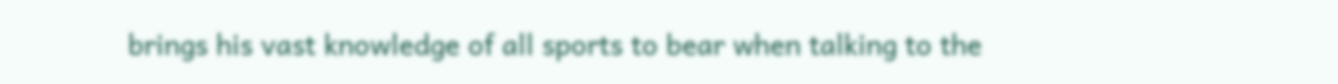brings his vast knowledge of all sports to bear when talking to the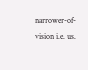narrower-of-vision i.e. us.